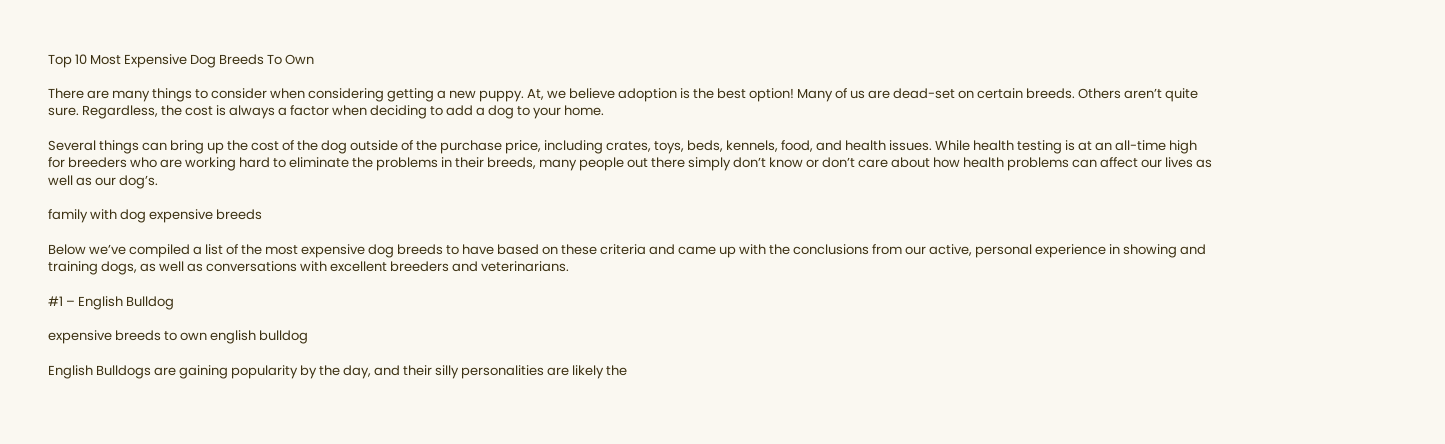Top 10 Most Expensive Dog Breeds To Own

There are many things to consider when considering getting a new puppy. At, we believe adoption is the best option! Many of us are dead-set on certain breeds. Others aren’t quite sure. Regardless, the cost is always a factor when deciding to add a dog to your home.

Several things can bring up the cost of the dog outside of the purchase price, including crates, toys, beds, kennels, food, and health issues. While health testing is at an all-time high for breeders who are working hard to eliminate the problems in their breeds, many people out there simply don’t know or don’t care about how health problems can affect our lives as well as our dog’s.

family with dog expensive breeds

Below we’ve compiled a list of the most expensive dog breeds to have based on these criteria and came up with the conclusions from our active, personal experience in showing and training dogs, as well as conversations with excellent breeders and veterinarians.

#1 – English Bulldog

expensive breeds to own english bulldog

English Bulldogs are gaining popularity by the day, and their silly personalities are likely the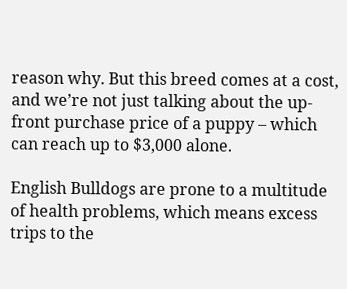reason why. But this breed comes at a cost, and we’re not just talking about the up-front purchase price of a puppy – which can reach up to $3,000 alone.

English Bulldogs are prone to a multitude of health problems, which means excess trips to the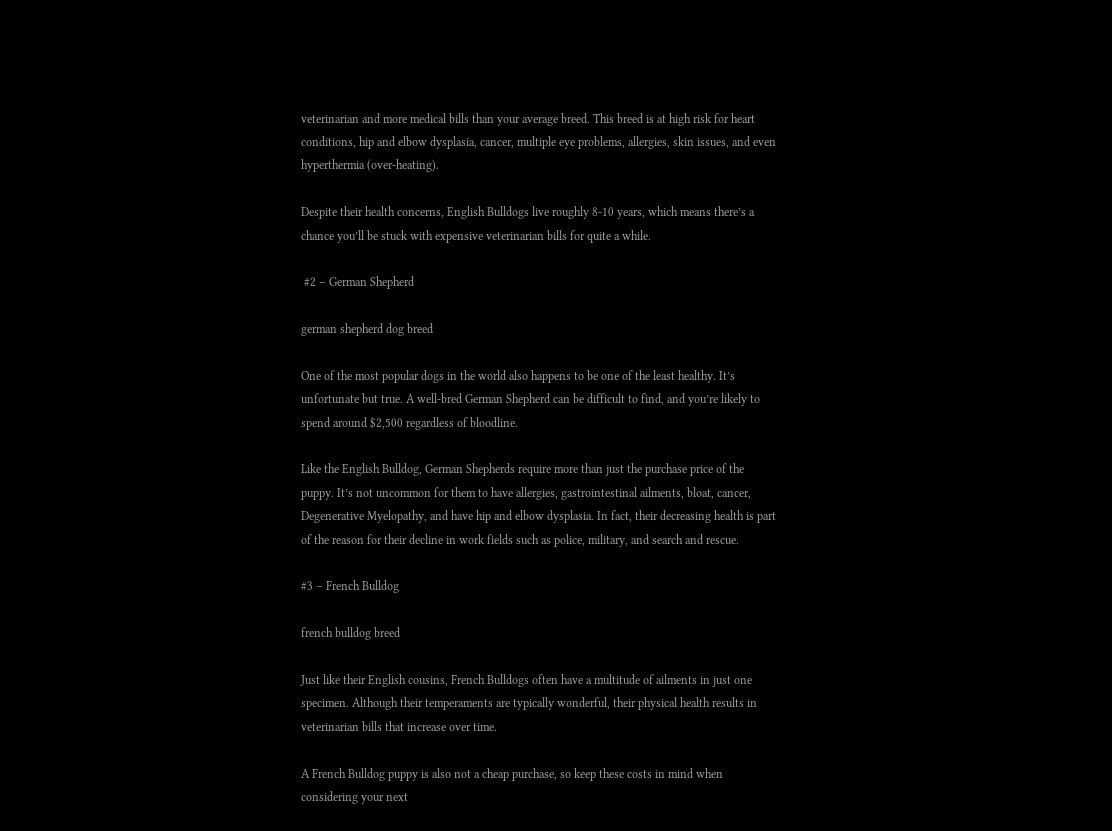veterinarian and more medical bills than your average breed. This breed is at high risk for heart conditions, hip and elbow dysplasia, cancer, multiple eye problems, allergies, skin issues, and even hyperthermia (over-heating).

Despite their health concerns, English Bulldogs live roughly 8-10 years, which means there’s a chance you’ll be stuck with expensive veterinarian bills for quite a while.

 #2 – German Shepherd

german shepherd dog breed

One of the most popular dogs in the world also happens to be one of the least healthy. It’s unfortunate but true. A well-bred German Shepherd can be difficult to find, and you’re likely to spend around $2,500 regardless of bloodline.

Like the English Bulldog, German Shepherds require more than just the purchase price of the puppy. It’s not uncommon for them to have allergies, gastrointestinal ailments, bloat, cancer, Degenerative Myelopathy, and have hip and elbow dysplasia. In fact, their decreasing health is part of the reason for their decline in work fields such as police, military, and search and rescue.

#3 – French Bulldog

french bulldog breed

Just like their English cousins, French Bulldogs often have a multitude of ailments in just one specimen. Although their temperaments are typically wonderful, their physical health results in veterinarian bills that increase over time.

A French Bulldog puppy is also not a cheap purchase, so keep these costs in mind when considering your next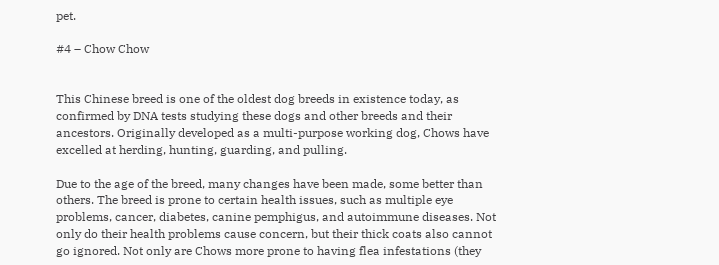pet.

#4 – Chow Chow


This Chinese breed is one of the oldest dog breeds in existence today, as confirmed by DNA tests studying these dogs and other breeds and their ancestors. Originally developed as a multi-purpose working dog, Chows have excelled at herding, hunting, guarding, and pulling.

Due to the age of the breed, many changes have been made, some better than others. The breed is prone to certain health issues, such as multiple eye problems, cancer, diabetes, canine pemphigus, and autoimmune diseases. Not only do their health problems cause concern, but their thick coats also cannot go ignored. Not only are Chows more prone to having flea infestations (they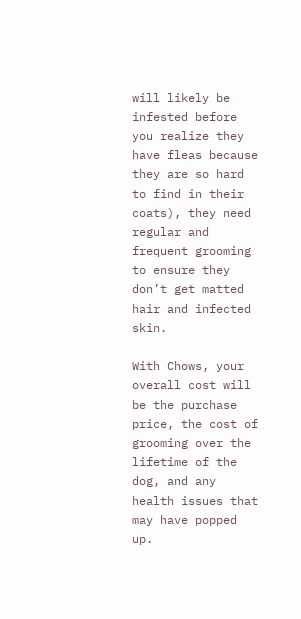will likely be infested before you realize they have fleas because they are so hard to find in their coats), they need regular and frequent grooming to ensure they don’t get matted hair and infected skin.

With Chows, your overall cost will be the purchase price, the cost of grooming over the lifetime of the dog, and any health issues that may have popped up.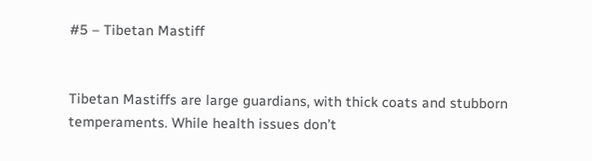#5 – Tibetan Mastiff


Tibetan Mastiffs are large guardians, with thick coats and stubborn temperaments. While health issues don’t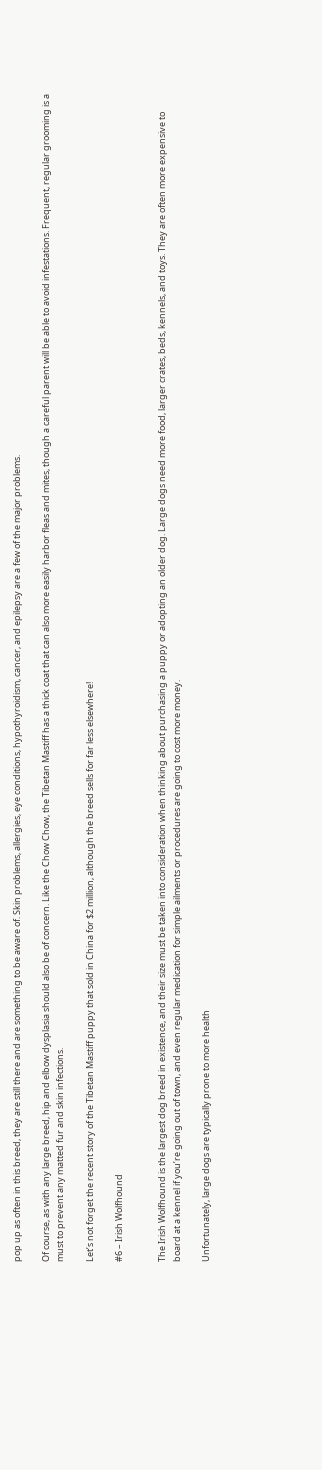pop up as often in this breed, they are still there and are something to be aware of. Skin problems, allergies, eye conditions, hypothyroidism, cancer, and epilepsy are a few of the major problems.

Of course, as with any large breed, hip and elbow dysplasia should also be of concern. Like the Chow Chow, the Tibetan Mastiff has a thick coat that can also more easily harbor fleas and mites, though a careful parent will be able to avoid infestations. Frequent, regular grooming is a must to prevent any matted fur and skin infections.

Let’s not forget the recent story of the Tibetan Mastiff puppy that sold in China for $2 million, although the breed sells for far less elsewhere!

#6 – Irish Wolfhound


The Irish Wolfhound is the largest dog breed in existence, and their size must be taken into consideration when thinking about purchasing a puppy or adopting an older dog. Large dogs need more food, larger crates, beds, kennels, and toys. They are often more expensive to board at a kennel if you’re going out of town, and even regular medication for simple ailments or procedures are going to cost more money.

Unfortunately, large dogs are typically prone to more health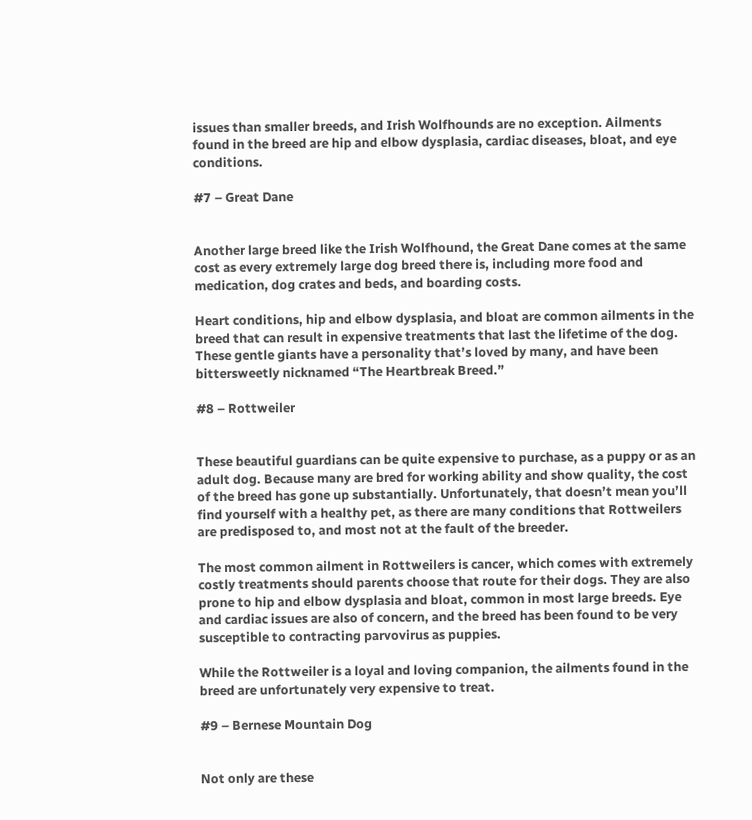issues than smaller breeds, and Irish Wolfhounds are no exception. Ailments found in the breed are hip and elbow dysplasia, cardiac diseases, bloat, and eye conditions.

#7 – Great Dane


Another large breed like the Irish Wolfhound, the Great Dane comes at the same cost as every extremely large dog breed there is, including more food and medication, dog crates and beds, and boarding costs.

Heart conditions, hip and elbow dysplasia, and bloat are common ailments in the breed that can result in expensive treatments that last the lifetime of the dog. These gentle giants have a personality that’s loved by many, and have been bittersweetly nicknamed “The Heartbreak Breed.”

#8 – Rottweiler


These beautiful guardians can be quite expensive to purchase, as a puppy or as an adult dog. Because many are bred for working ability and show quality, the cost of the breed has gone up substantially. Unfortunately, that doesn’t mean you’ll find yourself with a healthy pet, as there are many conditions that Rottweilers are predisposed to, and most not at the fault of the breeder.

The most common ailment in Rottweilers is cancer, which comes with extremely costly treatments should parents choose that route for their dogs. They are also prone to hip and elbow dysplasia and bloat, common in most large breeds. Eye and cardiac issues are also of concern, and the breed has been found to be very susceptible to contracting parvovirus as puppies.

While the Rottweiler is a loyal and loving companion, the ailments found in the breed are unfortunately very expensive to treat.

#9 – Bernese Mountain Dog


Not only are these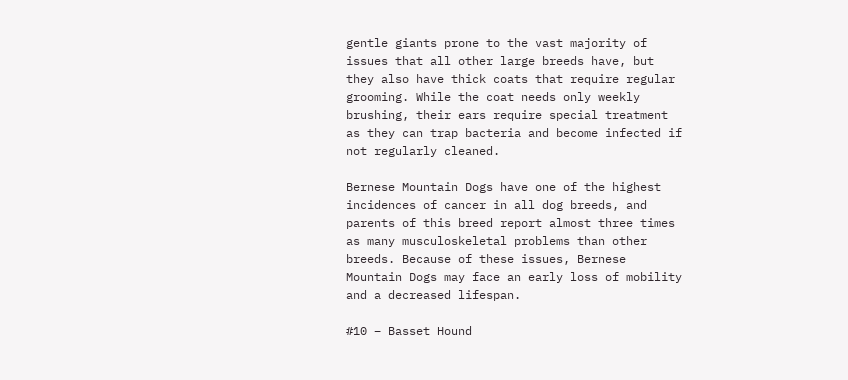gentle giants prone to the vast majority of issues that all other large breeds have, but they also have thick coats that require regular grooming. While the coat needs only weekly brushing, their ears require special treatment as they can trap bacteria and become infected if not regularly cleaned.

Bernese Mountain Dogs have one of the highest incidences of cancer in all dog breeds, and parents of this breed report almost three times as many musculoskeletal problems than other breeds. Because of these issues, Bernese Mountain Dogs may face an early loss of mobility and a decreased lifespan.

#10 – Basset Hound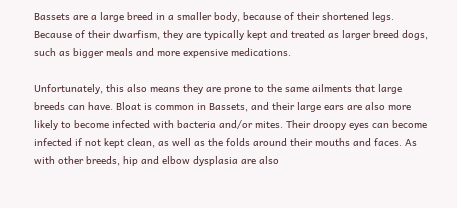Bassets are a large breed in a smaller body, because of their shortened legs. Because of their dwarfism, they are typically kept and treated as larger breed dogs, such as bigger meals and more expensive medications.

Unfortunately, this also means they are prone to the same ailments that large breeds can have. Bloat is common in Bassets, and their large ears are also more likely to become infected with bacteria and/or mites. Their droopy eyes can become infected if not kept clean, as well as the folds around their mouths and faces. As with other breeds, hip and elbow dysplasia are also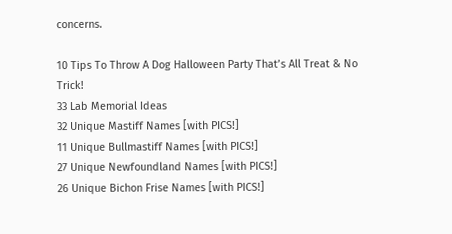concerns.

10 Tips To Throw A Dog Halloween Party That’s All Treat & No Trick!
33 Lab Memorial Ideas
32 Unique Mastiff Names [with PICS!]
11 Unique Bullmastiff Names [with PICS!]
27 Unique Newfoundland Names [with PICS!]
26 Unique Bichon Frise Names [with PICS!]